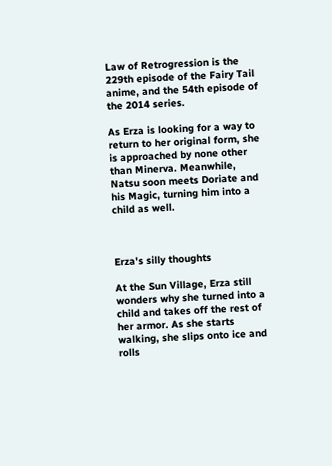Law of Retrogression is the 229th episode of the Fairy Tail anime, and the 54th episode of the 2014 series.

As Erza is looking for a way to return to her original form, she is approached by none other than Minerva. Meanwhile, Natsu soon meets Doriate and his Magic, turning him into a child as well.



Erza's silly thoughts

At the Sun Village, Erza still wonders why she turned into a child and takes off the rest of her armor. As she starts walking, she slips onto ice and rolls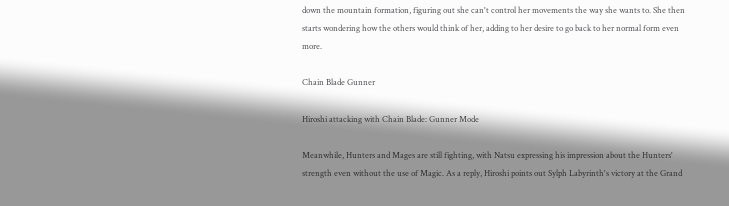down the mountain formation, figuring out she can't control her movements the way she wants to. She then starts wondering how the others would think of her, adding to her desire to go back to her normal form even more.

Chain Blade Gunner

Hiroshi attacking with Chain Blade: Gunner Mode

Meanwhile, Hunters and Mages are still fighting, with Natsu expressing his impression about the Hunters' strength even without the use of Magic. As a reply, Hiroshi points out Sylph Labyrinth's victory at the Grand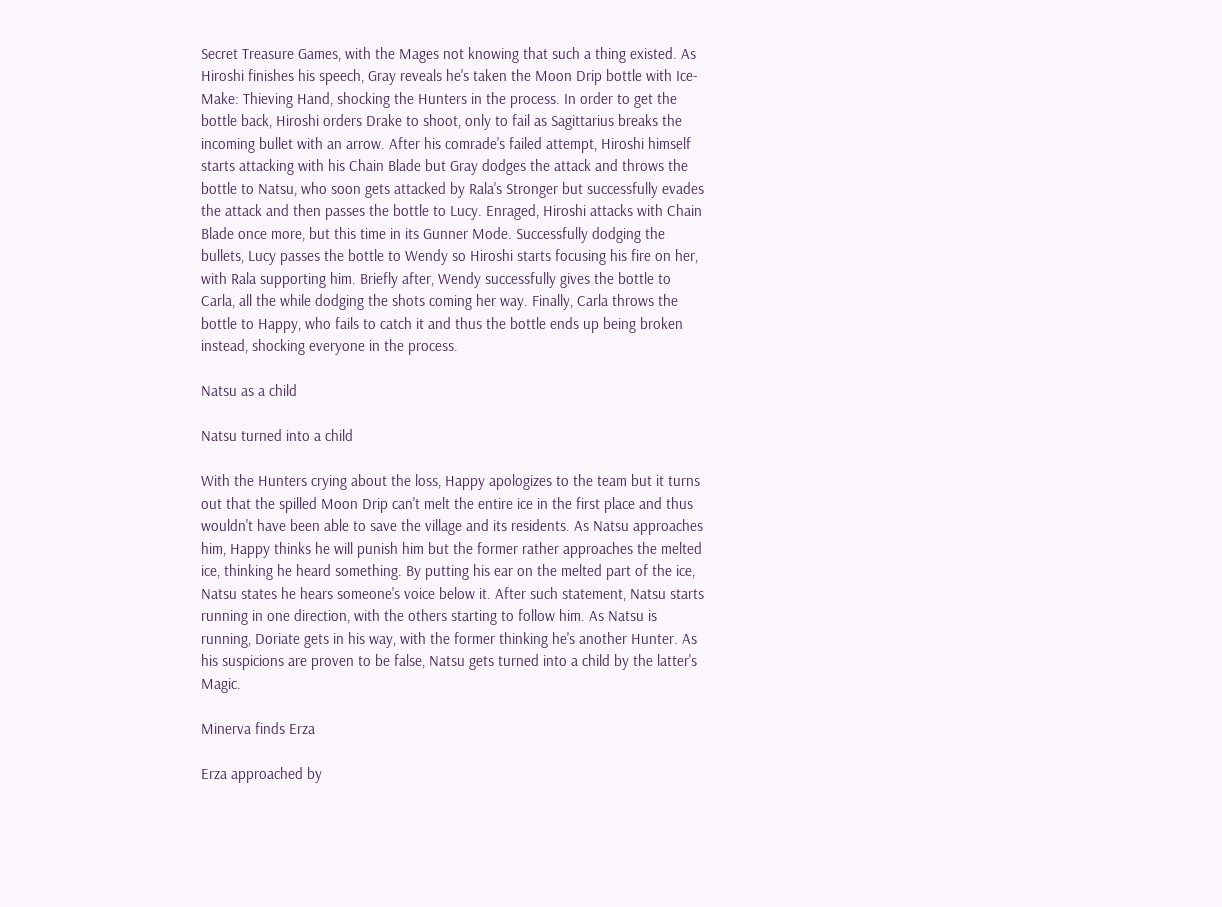Secret Treasure Games, with the Mages not knowing that such a thing existed. As Hiroshi finishes his speech, Gray reveals he's taken the Moon Drip bottle with Ice-Make: Thieving Hand, shocking the Hunters in the process. In order to get the bottle back, Hiroshi orders Drake to shoot, only to fail as Sagittarius breaks the incoming bullet with an arrow. After his comrade's failed attempt, Hiroshi himself starts attacking with his Chain Blade but Gray dodges the attack and throws the bottle to Natsu, who soon gets attacked by Rala's Stronger but successfully evades the attack and then passes the bottle to Lucy. Enraged, Hiroshi attacks with Chain Blade once more, but this time in its Gunner Mode. Successfully dodging the bullets, Lucy passes the bottle to Wendy so Hiroshi starts focusing his fire on her, with Rala supporting him. Briefly after, Wendy successfully gives the bottle to Carla, all the while dodging the shots coming her way. Finally, Carla throws the bottle to Happy, who fails to catch it and thus the bottle ends up being broken instead, shocking everyone in the process.

Natsu as a child

Natsu turned into a child

With the Hunters crying about the loss, Happy apologizes to the team but it turns out that the spilled Moon Drip can't melt the entire ice in the first place and thus wouldn't have been able to save the village and its residents. As Natsu approaches him, Happy thinks he will punish him but the former rather approaches the melted ice, thinking he heard something. By putting his ear on the melted part of the ice, Natsu states he hears someone's voice below it. After such statement, Natsu starts running in one direction, with the others starting to follow him. As Natsu is running, Doriate gets in his way, with the former thinking he's another Hunter. As his suspicions are proven to be false, Natsu gets turned into a child by the latter's Magic.

Minerva finds Erza

Erza approached by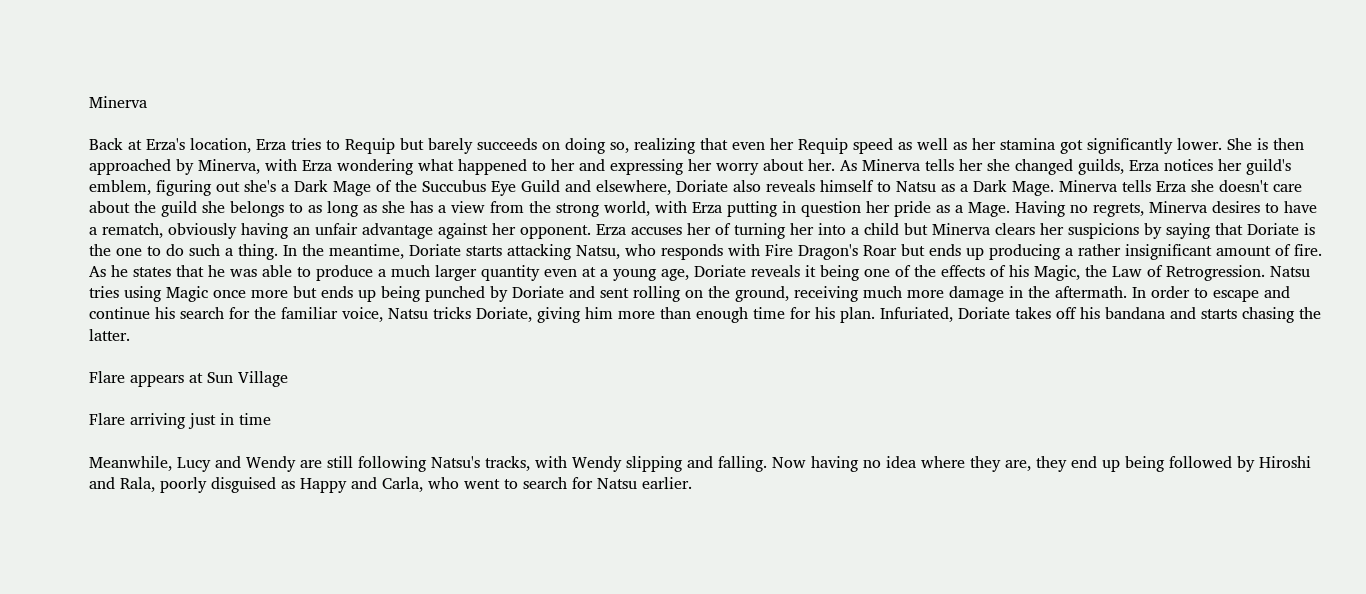Minerva

Back at Erza's location, Erza tries to Requip but barely succeeds on doing so, realizing that even her Requip speed as well as her stamina got significantly lower. She is then approached by Minerva, with Erza wondering what happened to her and expressing her worry about her. As Minerva tells her she changed guilds, Erza notices her guild's emblem, figuring out she's a Dark Mage of the Succubus Eye Guild and elsewhere, Doriate also reveals himself to Natsu as a Dark Mage. Minerva tells Erza she doesn't care about the guild she belongs to as long as she has a view from the strong world, with Erza putting in question her pride as a Mage. Having no regrets, Minerva desires to have a rematch, obviously having an unfair advantage against her opponent. Erza accuses her of turning her into a child but Minerva clears her suspicions by saying that Doriate is the one to do such a thing. In the meantime, Doriate starts attacking Natsu, who responds with Fire Dragon's Roar but ends up producing a rather insignificant amount of fire. As he states that he was able to produce a much larger quantity even at a young age, Doriate reveals it being one of the effects of his Magic, the Law of Retrogression. Natsu tries using Magic once more but ends up being punched by Doriate and sent rolling on the ground, receiving much more damage in the aftermath. In order to escape and continue his search for the familiar voice, Natsu tricks Doriate, giving him more than enough time for his plan. Infuriated, Doriate takes off his bandana and starts chasing the latter.

Flare appears at Sun Village

Flare arriving just in time

Meanwhile, Lucy and Wendy are still following Natsu's tracks, with Wendy slipping and falling. Now having no idea where they are, they end up being followed by Hiroshi and Rala, poorly disguised as Happy and Carla, who went to search for Natsu earlier.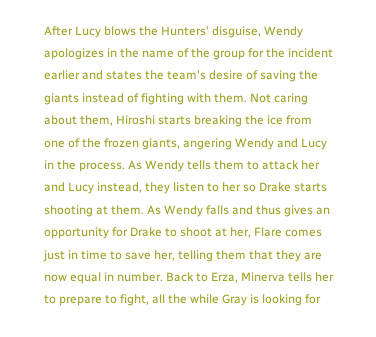After Lucy blows the Hunters' disguise, Wendy apologizes in the name of the group for the incident earlier and states the team's desire of saving the giants instead of fighting with them. Not caring about them, Hiroshi starts breaking the ice from one of the frozen giants, angering Wendy and Lucy in the process. As Wendy tells them to attack her and Lucy instead, they listen to her so Drake starts shooting at them. As Wendy falls and thus gives an opportunity for Drake to shoot at her, Flare comes just in time to save her, telling them that they are now equal in number. Back to Erza, Minerva tells her to prepare to fight, all the while Gray is looking for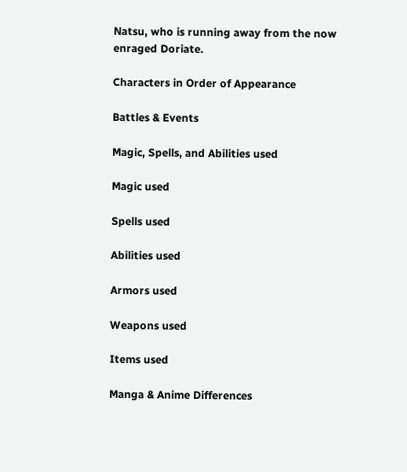Natsu, who is running away from the now enraged Doriate.

Characters in Order of Appearance

Battles & Events

Magic, Spells, and Abilities used

Magic used

Spells used

Abilities used

Armors used

Weapons used

Items used

Manga & Anime Differences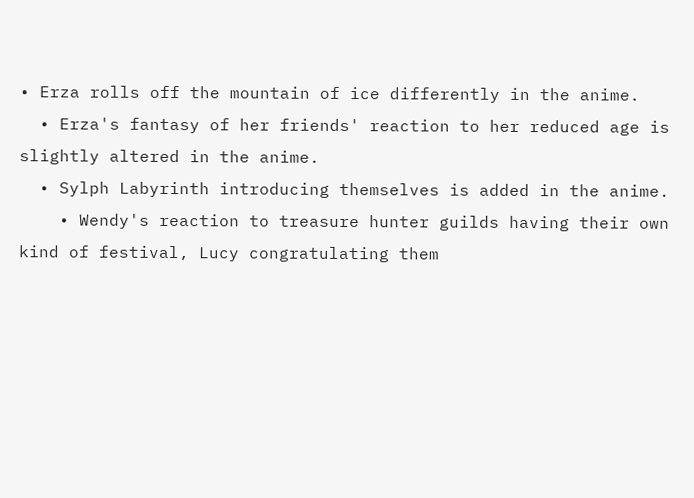• Erza rolls off the mountain of ice differently in the anime.
  • Erza's fantasy of her friends' reaction to her reduced age is slightly altered in the anime.
  • Sylph Labyrinth introducing themselves is added in the anime.
    • Wendy's reaction to treasure hunter guilds having their own kind of festival, Lucy congratulating them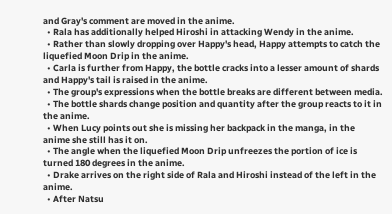and Gray's comment are moved in the anime.
  • Rala has additionally helped Hiroshi in attacking Wendy in the anime.
  • Rather than slowly dropping over Happy's head, Happy attempts to catch the liquefied Moon Drip in the anime.
  • Carla is further from Happy, the bottle cracks into a lesser amount of shards and Happy's tail is raised in the anime.
  • The group's expressions when the bottle breaks are different between media.
  • The bottle shards change position and quantity after the group reacts to it in the anime.
  • When Lucy points out she is missing her backpack in the manga, in the anime she still has it on.
  • The angle when the liquefied Moon Drip unfreezes the portion of ice is turned 180 degrees in the anime.
  • Drake arrives on the right side of Rala and Hiroshi instead of the left in the anime.
  • After Natsu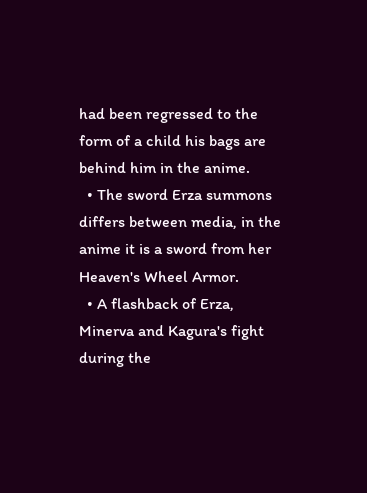had been regressed to the form of a child his bags are behind him in the anime.
  • The sword Erza summons differs between media, in the anime it is a sword from her Heaven's Wheel Armor.
  • A flashback of Erza, Minerva and Kagura's fight during the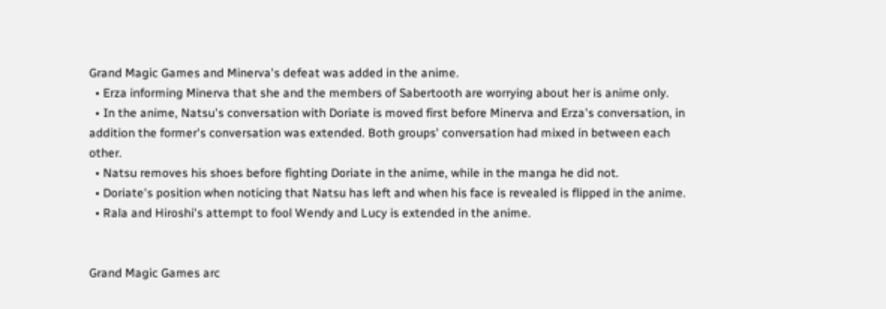Grand Magic Games and Minerva's defeat was added in the anime.
  • Erza informing Minerva that she and the members of Sabertooth are worrying about her is anime only.
  • In the anime, Natsu's conversation with Doriate is moved first before Minerva and Erza's conversation, in addition the former's conversation was extended. Both groups' conversation had mixed in between each other.
  • Natsu removes his shoes before fighting Doriate in the anime, while in the manga he did not.
  • Doriate's position when noticing that Natsu has left and when his face is revealed is flipped in the anime.
  • Rala and Hiroshi's attempt to fool Wendy and Lucy is extended in the anime.


Grand Magic Games arc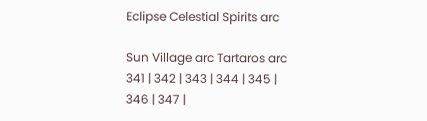Eclipse Celestial Spirits arc

Sun Village arc Tartaros arc
341 | 342 | 343 | 344 | 345 | 346 | 347 |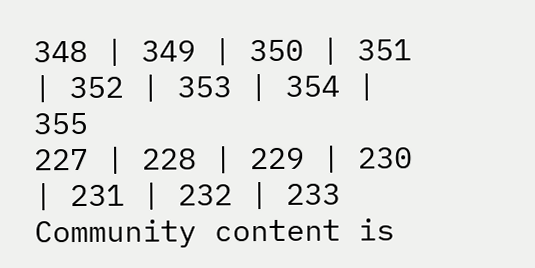348 | 349 | 350 | 351 | 352 | 353 | 354 | 355
227 | 228 | 229 | 230 | 231 | 232 | 233
Community content is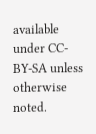available under CC-BY-SA unless otherwise noted.